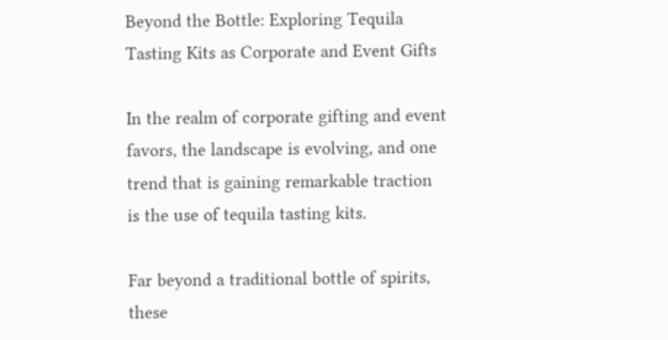Beyond the Bottle: Exploring Tequila Tasting Kits as Corporate and Event Gifts

In the realm of corporate gifting and event favors, the landscape is evolving, and one trend that is gaining remarkable traction is the use of tequila tasting kits.

Far beyond a traditional bottle of spirits, these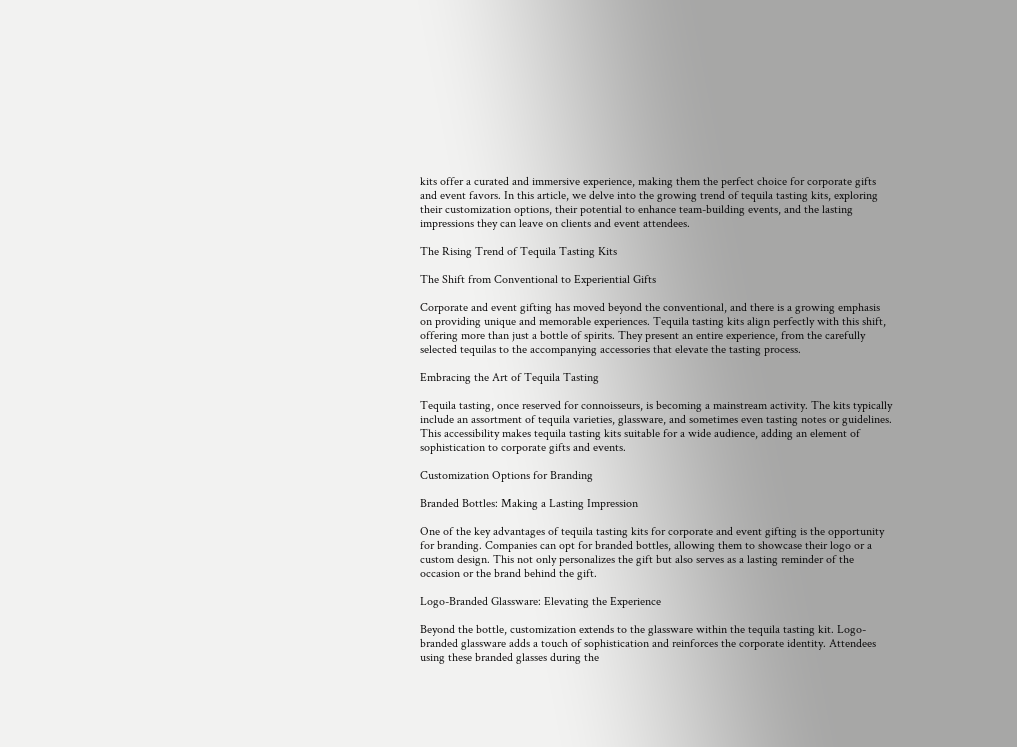kits offer a curated and immersive experience, making them the perfect choice for corporate gifts and event favors. In this article, we delve into the growing trend of tequila tasting kits, exploring their customization options, their potential to enhance team-building events, and the lasting impressions they can leave on clients and event attendees.

The Rising Trend of Tequila Tasting Kits

The Shift from Conventional to Experiential Gifts

Corporate and event gifting has moved beyond the conventional, and there is a growing emphasis on providing unique and memorable experiences. Tequila tasting kits align perfectly with this shift, offering more than just a bottle of spirits. They present an entire experience, from the carefully selected tequilas to the accompanying accessories that elevate the tasting process.

Embracing the Art of Tequila Tasting

Tequila tasting, once reserved for connoisseurs, is becoming a mainstream activity. The kits typically include an assortment of tequila varieties, glassware, and sometimes even tasting notes or guidelines. This accessibility makes tequila tasting kits suitable for a wide audience, adding an element of sophistication to corporate gifts and events.

Customization Options for Branding

Branded Bottles: Making a Lasting Impression

One of the key advantages of tequila tasting kits for corporate and event gifting is the opportunity for branding. Companies can opt for branded bottles, allowing them to showcase their logo or a custom design. This not only personalizes the gift but also serves as a lasting reminder of the occasion or the brand behind the gift.

Logo-Branded Glassware: Elevating the Experience

Beyond the bottle, customization extends to the glassware within the tequila tasting kit. Logo-branded glassware adds a touch of sophistication and reinforces the corporate identity. Attendees using these branded glasses during the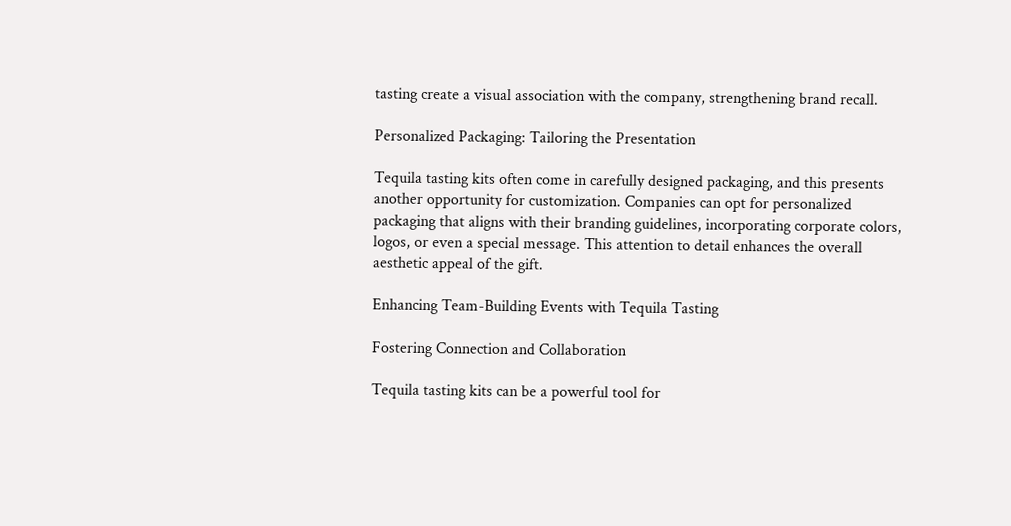tasting create a visual association with the company, strengthening brand recall.

Personalized Packaging: Tailoring the Presentation

Tequila tasting kits often come in carefully designed packaging, and this presents another opportunity for customization. Companies can opt for personalized packaging that aligns with their branding guidelines, incorporating corporate colors, logos, or even a special message. This attention to detail enhances the overall aesthetic appeal of the gift.

Enhancing Team-Building Events with Tequila Tasting

Fostering Connection and Collaboration

Tequila tasting kits can be a powerful tool for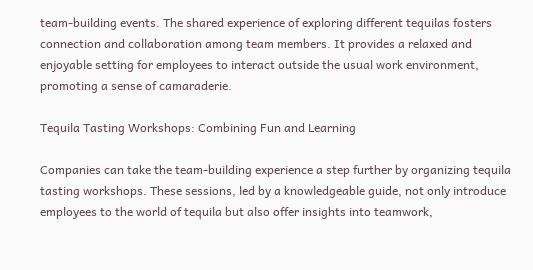team-building events. The shared experience of exploring different tequilas fosters connection and collaboration among team members. It provides a relaxed and enjoyable setting for employees to interact outside the usual work environment, promoting a sense of camaraderie.

Tequila Tasting Workshops: Combining Fun and Learning

Companies can take the team-building experience a step further by organizing tequila tasting workshops. These sessions, led by a knowledgeable guide, not only introduce employees to the world of tequila but also offer insights into teamwork,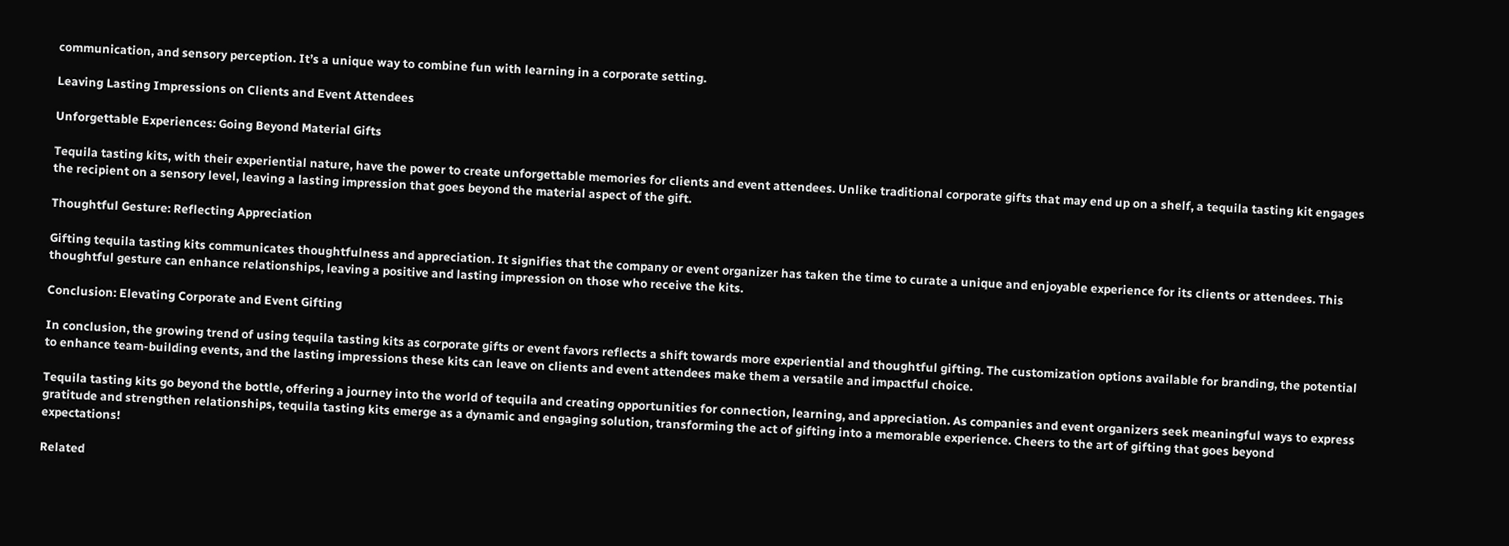communication, and sensory perception. It’s a unique way to combine fun with learning in a corporate setting.

Leaving Lasting Impressions on Clients and Event Attendees

Unforgettable Experiences: Going Beyond Material Gifts

Tequila tasting kits, with their experiential nature, have the power to create unforgettable memories for clients and event attendees. Unlike traditional corporate gifts that may end up on a shelf, a tequila tasting kit engages the recipient on a sensory level, leaving a lasting impression that goes beyond the material aspect of the gift.

Thoughtful Gesture: Reflecting Appreciation

Gifting tequila tasting kits communicates thoughtfulness and appreciation. It signifies that the company or event organizer has taken the time to curate a unique and enjoyable experience for its clients or attendees. This thoughtful gesture can enhance relationships, leaving a positive and lasting impression on those who receive the kits.

Conclusion: Elevating Corporate and Event Gifting

In conclusion, the growing trend of using tequila tasting kits as corporate gifts or event favors reflects a shift towards more experiential and thoughtful gifting. The customization options available for branding, the potential to enhance team-building events, and the lasting impressions these kits can leave on clients and event attendees make them a versatile and impactful choice.

Tequila tasting kits go beyond the bottle, offering a journey into the world of tequila and creating opportunities for connection, learning, and appreciation. As companies and event organizers seek meaningful ways to express gratitude and strengthen relationships, tequila tasting kits emerge as a dynamic and engaging solution, transforming the act of gifting into a memorable experience. Cheers to the art of gifting that goes beyond expectations!

Related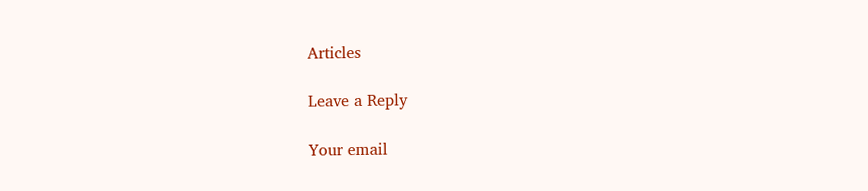Articles

Leave a Reply

Your email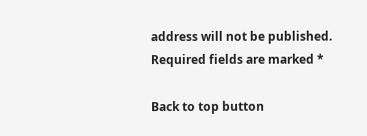address will not be published. Required fields are marked *

Back to top button